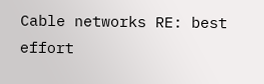Cable networks RE: best effort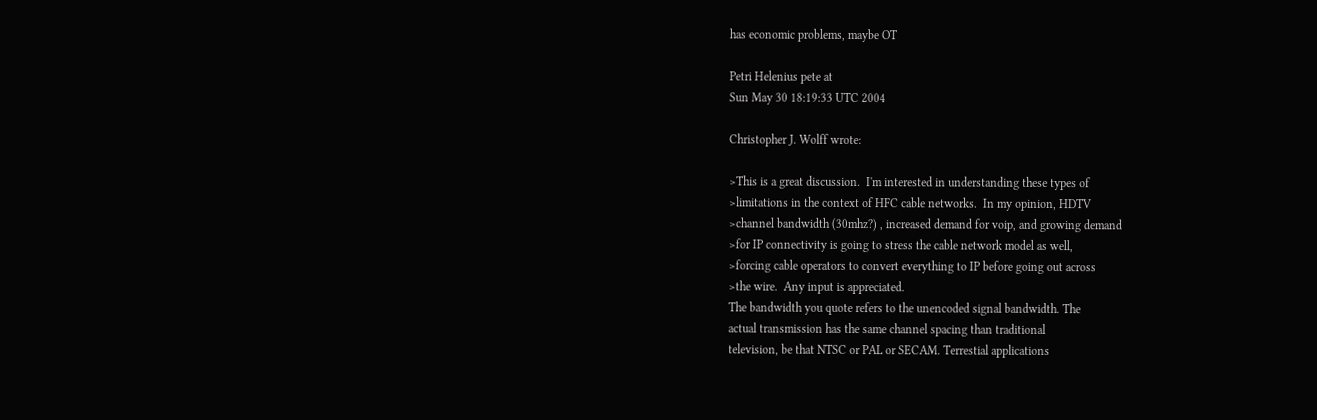has economic problems, maybe OT

Petri Helenius pete at
Sun May 30 18:19:33 UTC 2004

Christopher J. Wolff wrote:

>This is a great discussion.  I'm interested in understanding these types of
>limitations in the context of HFC cable networks.  In my opinion, HDTV
>channel bandwidth (30mhz?) , increased demand for voip, and growing demand
>for IP connectivity is going to stress the cable network model as well,
>forcing cable operators to convert everything to IP before going out across
>the wire.  Any input is appreciated.
The bandwidth you quote refers to the unencoded signal bandwidth. The
actual transmission has the same channel spacing than traditional
television, be that NTSC or PAL or SECAM. Terrestial applications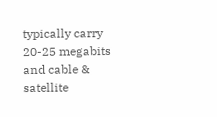typically carry 20-25 megabits and cable & satellite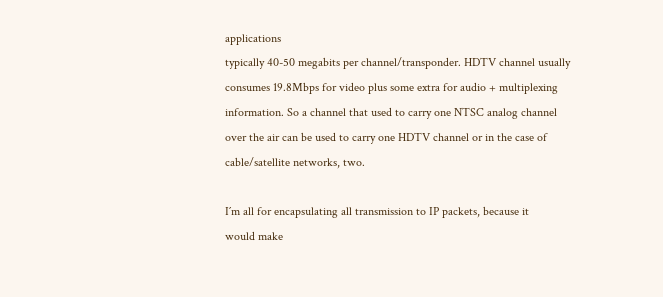applications
typically 40-50 megabits per channel/transponder. HDTV channel usually
consumes 19.8Mbps for video plus some extra for audio + multiplexing
information. So a channel that used to carry one NTSC analog channel
over the air can be used to carry one HDTV channel or in the case of
cable/satellite networks, two.

I´m all for encapsulating all transmission to IP packets, because it
would make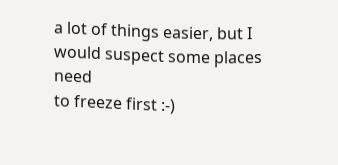a lot of things easier, but I would suspect some places need
to freeze first :-)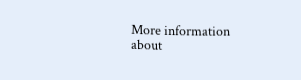More information about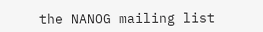the NANOG mailing list